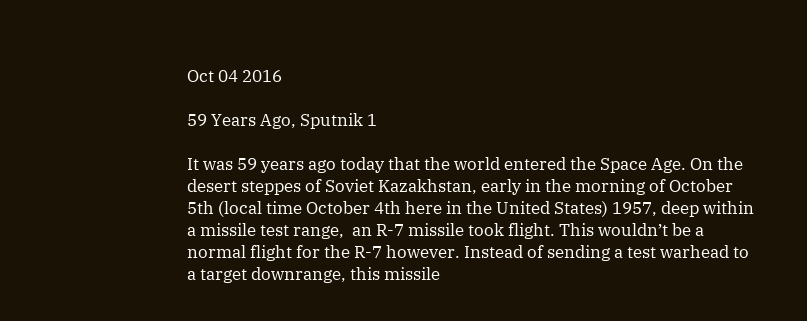Oct 04 2016

59 Years Ago, Sputnik 1

It was 59 years ago today that the world entered the Space Age. On the desert steppes of Soviet Kazakhstan, early in the morning of October 5th (local time October 4th here in the United States) 1957, deep within a missile test range,  an R-7 missile took flight. This wouldn’t be a normal flight for the R-7 however. Instead of sending a test warhead to a target downrange, this missile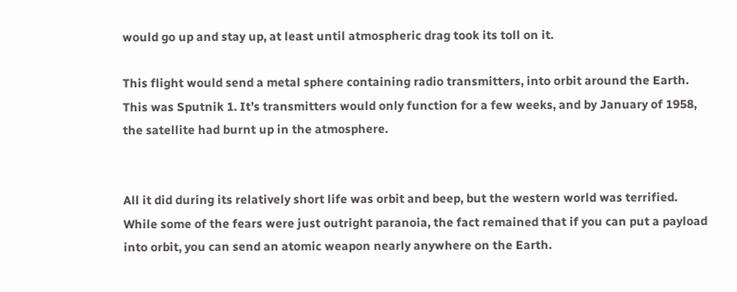would go up and stay up, at least until atmospheric drag took its toll on it.

This flight would send a metal sphere containing radio transmitters, into orbit around the Earth. This was Sputnik 1. It’s transmitters would only function for a few weeks, and by January of 1958, the satellite had burnt up in the atmosphere.


All it did during its relatively short life was orbit and beep, but the western world was terrified. While some of the fears were just outright paranoia, the fact remained that if you can put a payload into orbit, you can send an atomic weapon nearly anywhere on the Earth.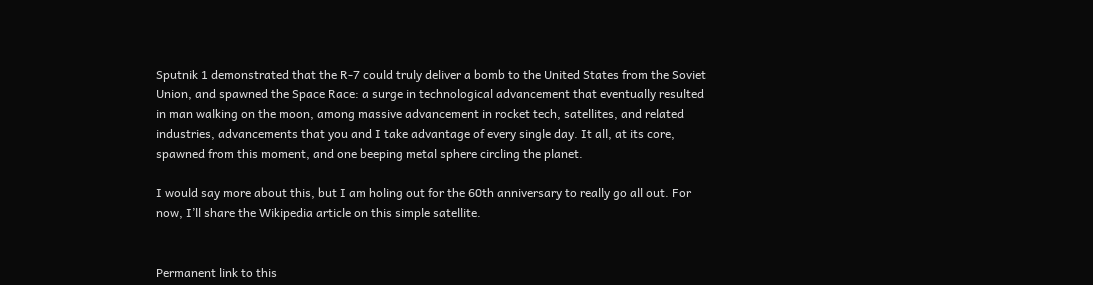Sputnik 1 demonstrated that the R-7 could truly deliver a bomb to the United States from the Soviet Union, and spawned the Space Race: a surge in technological advancement that eventually resulted in man walking on the moon, among massive advancement in rocket tech, satellites, and related industries, advancements that you and I take advantage of every single day. It all, at its core, spawned from this moment, and one beeping metal sphere circling the planet.

I would say more about this, but I am holing out for the 60th anniversary to really go all out. For now, I’ll share the Wikipedia article on this simple satellite.


Permanent link to this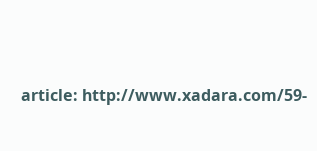article: http://www.xadara.com/59-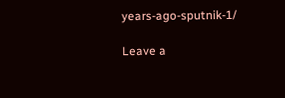years-ago-sputnik-1/

Leave a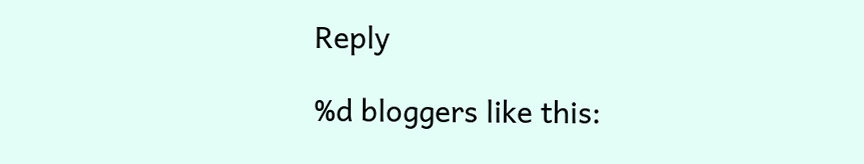Reply

%d bloggers like this: